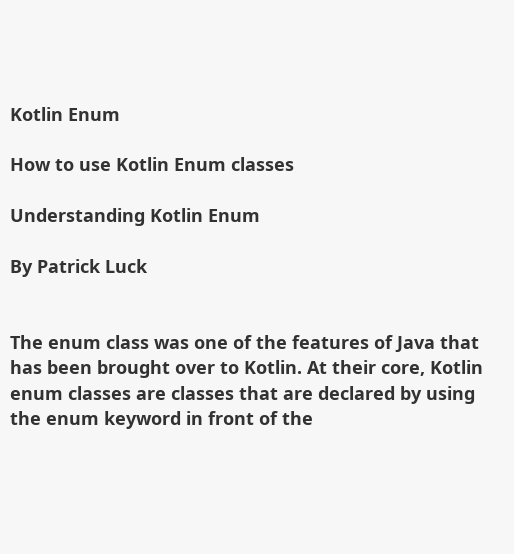Kotlin Enum

How to use Kotlin Enum classes

Understanding Kotlin Enum

By Patrick Luck


The enum class was one of the features of Java that has been brought over to Kotlin. At their core, Kotlin enum classes are classes that are declared by using the enum keyword in front of the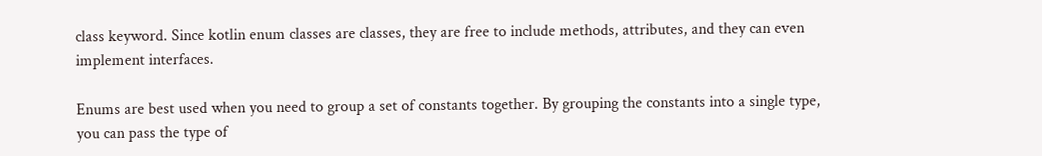class keyword. Since kotlin enum classes are classes, they are free to include methods, attributes, and they can even implement interfaces.

Enums are best used when you need to group a set of constants together. By grouping the constants into a single type, you can pass the type of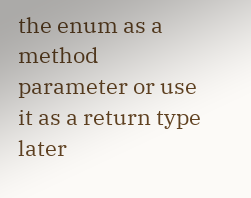the enum as a method parameter or use it as a return type later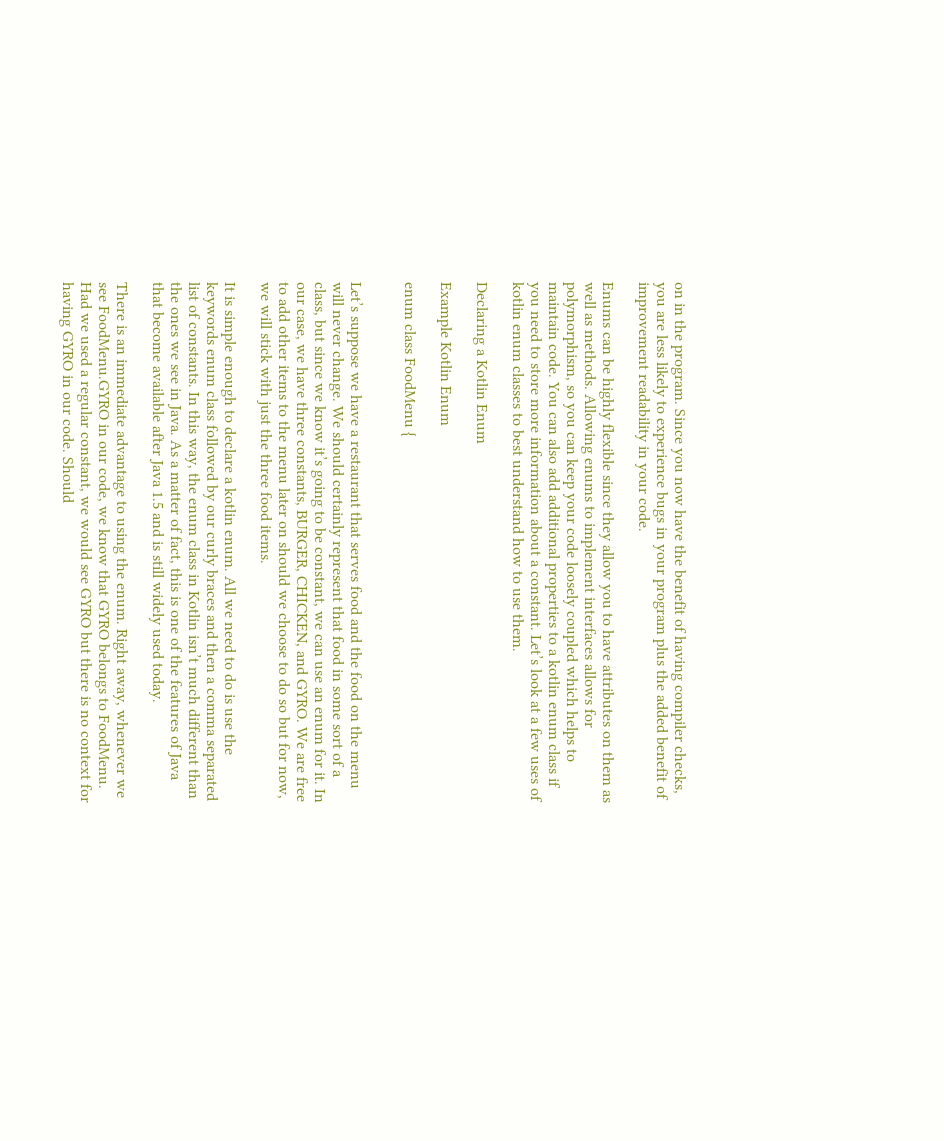on in the program. Since you now have the benefit of having compiler checks, you are less likely to experience bugs in your program plus the added benefit of improvement readability in your code.

Enums can be highly flexible since they allow you to have attributes on them as well as methods. Allowing enums to implement interfaces allows for polymorphism, so you can keep your code loosely coupled which helps to maintain code. You can also add additional properties to a kotlin enum class if you need to store more information about a constant. Let’s look at a few uses of kotlin enum classes to best understand how to use them.

Declaring a Kotlin Enum

Example Kotlin Enum

enum class FoodMenu {


Let’s suppose we have a restaurant that serves food and the food on the menu will never change. We should certainly represent that food in some sort of a class, but since we know it’s going to be constant, we can use an enum for it. In our case, we have three constants, BURGER, CHICKEN, and GYRO. We are free to add other items to the menu later on should we choose to do so but for now, we will stick with just the three food items.

It is simple enough to declare a kotlin enum. All we need to do is use the keywords enum class followed by our curly braces and then a comma separated list of constants. In this way, the enum class in Kotlin isn’t much different than the ones we see in Java. As a matter of fact, this is one of the features of Java that become available after Java 1.5 and is still widely used today.

There is an immediate advantage to using the enum. Right away, whenever we see FoodMenu.GYRO in our code, we know that GYRO belongs to FoodMenu. Had we used a regular constant, we would see GYRO but there is no context for having GYRO in our code. Should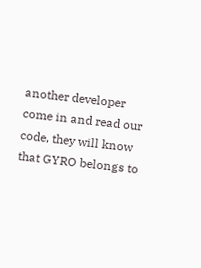another developer come in and read our code, they will know that GYRO belongs to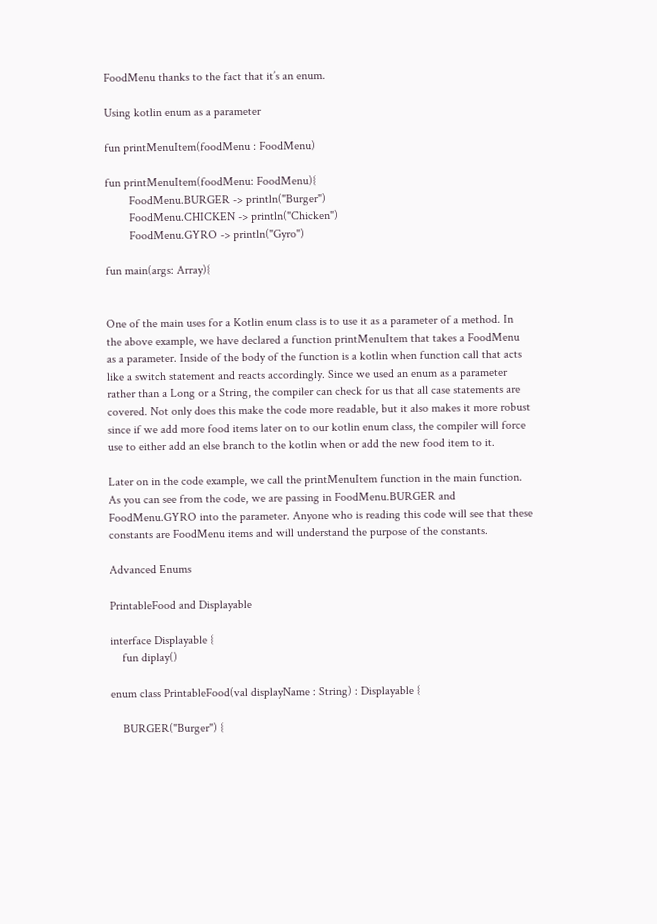FoodMenu thanks to the fact that it’s an enum.

Using kotlin enum as a parameter

fun printMenuItem(foodMenu : FoodMenu)

fun printMenuItem(foodMenu: FoodMenu){
        FoodMenu.BURGER -> println("Burger")
        FoodMenu.CHICKEN -> println("Chicken")
        FoodMenu.GYRO -> println("Gyro")

fun main(args: Array){


One of the main uses for a Kotlin enum class is to use it as a parameter of a method. In the above example, we have declared a function printMenuItem that takes a FoodMenu as a parameter. Inside of the body of the function is a kotlin when function call that acts like a switch statement and reacts accordingly. Since we used an enum as a parameter rather than a Long or a String, the compiler can check for us that all case statements are covered. Not only does this make the code more readable, but it also makes it more robust since if we add more food items later on to our kotlin enum class, the compiler will force use to either add an else branch to the kotlin when or add the new food item to it.

Later on in the code example, we call the printMenuItem function in the main function. As you can see from the code, we are passing in FoodMenu.BURGER and FoodMenu.GYRO into the parameter. Anyone who is reading this code will see that these constants are FoodMenu items and will understand the purpose of the constants.

Advanced Enums

PrintableFood and Displayable

interface Displayable {
    fun diplay()

enum class PrintableFood(val displayName : String) : Displayable {

    BURGER("Burger") {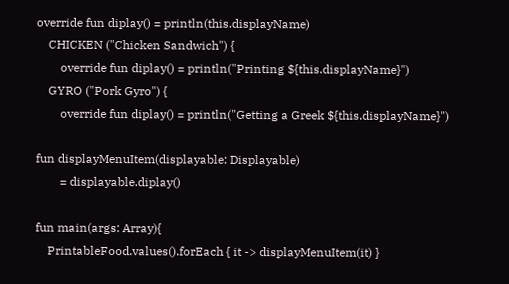override fun diplay() = println(this.displayName)
    CHICKEN ("Chicken Sandwich") {
        override fun diplay() = println("Printing ${this.displayName}")
    GYRO ("Pork Gyro") {
        override fun diplay() = println("Getting a Greek ${this.displayName}")

fun displayMenuItem(displayable: Displayable)
        = displayable.diplay()

fun main(args: Array){
    PrintableFood.values().forEach { it -> displayMenuItem(it) }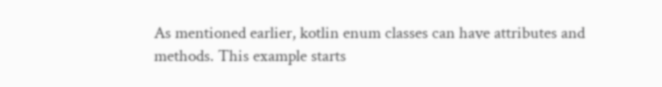As mentioned earlier, kotlin enum classes can have attributes and methods. This example starts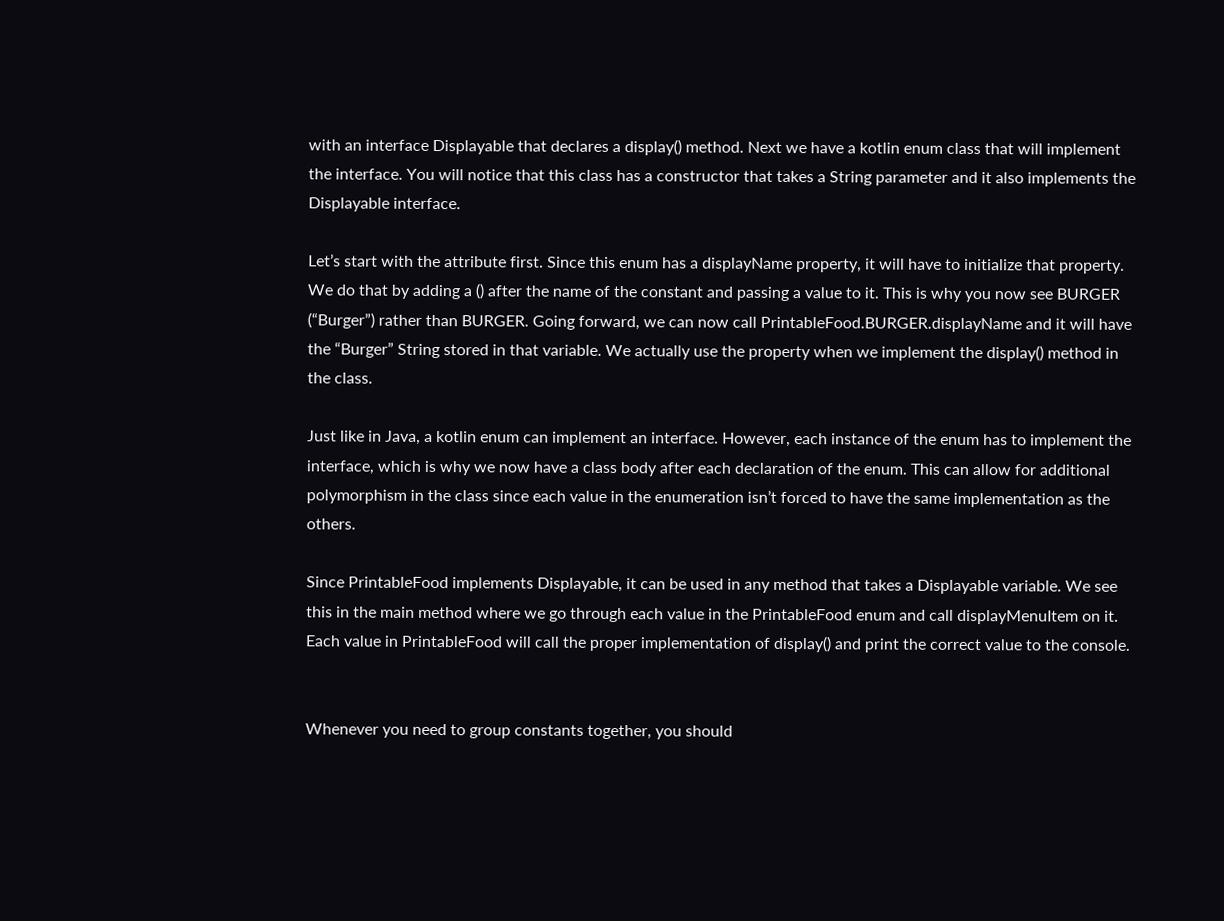with an interface Displayable that declares a display() method. Next we have a kotlin enum class that will implement the interface. You will notice that this class has a constructor that takes a String parameter and it also implements the Displayable interface.

Let’s start with the attribute first. Since this enum has a displayName property, it will have to initialize that property. We do that by adding a () after the name of the constant and passing a value to it. This is why you now see BURGER (“Burger”) rather than BURGER. Going forward, we can now call PrintableFood.BURGER.displayName and it will have the “Burger” String stored in that variable. We actually use the property when we implement the display() method in the class.

Just like in Java, a kotlin enum can implement an interface. However, each instance of the enum has to implement the interface, which is why we now have a class body after each declaration of the enum. This can allow for additional polymorphism in the class since each value in the enumeration isn’t forced to have the same implementation as the others.

Since PrintableFood implements Displayable, it can be used in any method that takes a Displayable variable. We see this in the main method where we go through each value in the PrintableFood enum and call displayMenuItem on it. Each value in PrintableFood will call the proper implementation of display() and print the correct value to the console.


Whenever you need to group constants together, you should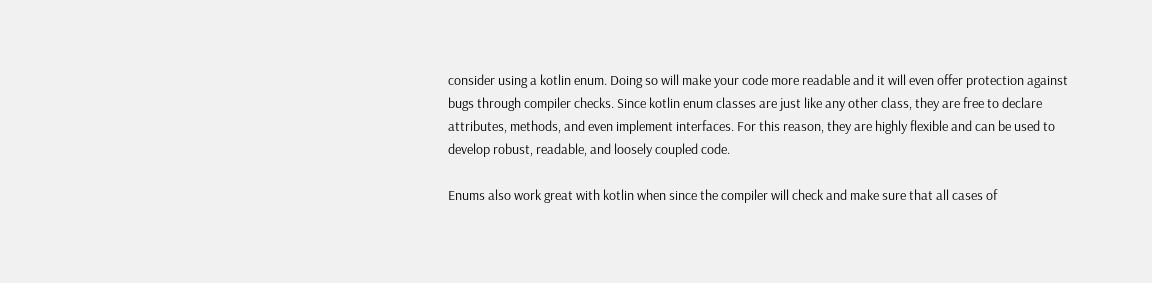consider using a kotlin enum. Doing so will make your code more readable and it will even offer protection against bugs through compiler checks. Since kotlin enum classes are just like any other class, they are free to declare attributes, methods, and even implement interfaces. For this reason, they are highly flexible and can be used to develop robust, readable, and loosely coupled code.

Enums also work great with kotlin when since the compiler will check and make sure that all cases of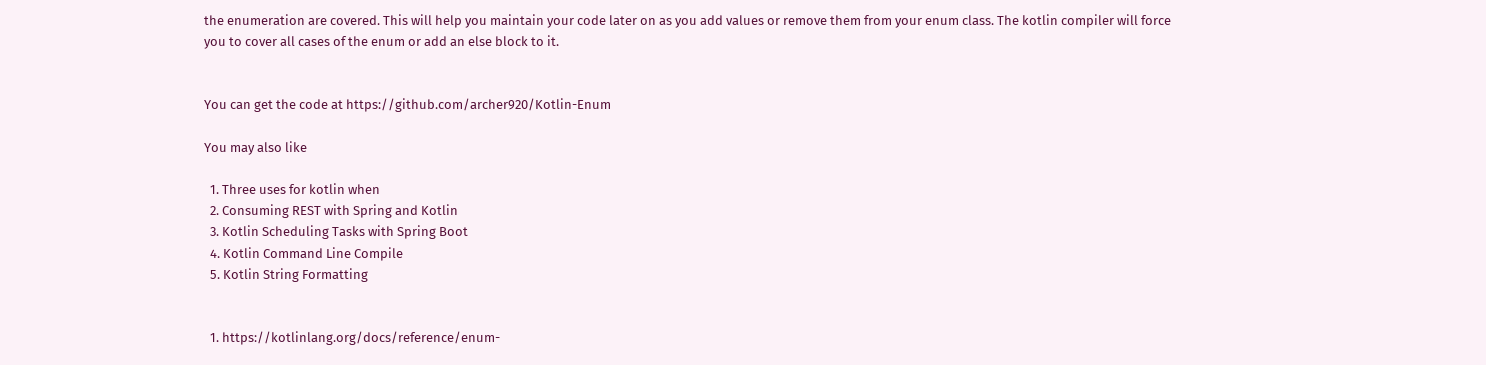the enumeration are covered. This will help you maintain your code later on as you add values or remove them from your enum class. The kotlin compiler will force you to cover all cases of the enum or add an else block to it.


You can get the code at https://github.com/archer920/Kotlin-Enum

You may also like

  1. Three uses for kotlin when
  2. Consuming REST with Spring and Kotlin
  3. Kotlin Scheduling Tasks with Spring Boot
  4. Kotlin Command Line Compile
  5. Kotlin String Formatting


  1. https://kotlinlang.org/docs/reference/enum-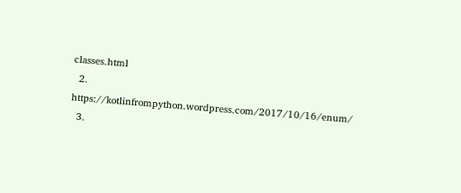classes.html
  2. https://kotlinfrompython.wordpress.com/2017/10/16/enum/
  3.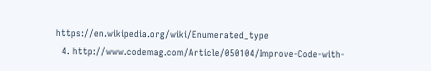https://en.wikipedia.org/wiki/Enumerated_type
  4. http://www.codemag.com/Article/050104/Improve-Code-with-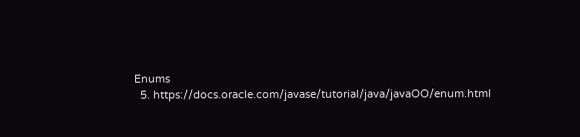Enums
  5. https://docs.oracle.com/javase/tutorial/java/javaOO/enum.html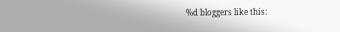%d bloggers like this: